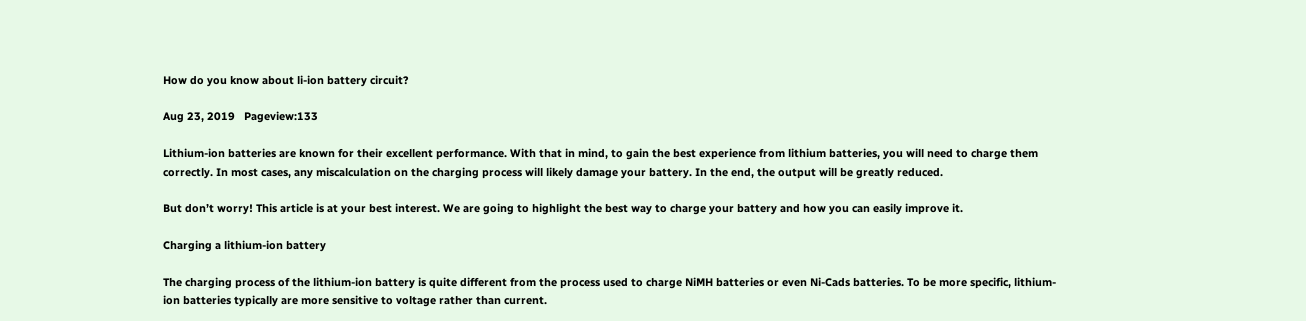How do you know about li-ion battery circuit?

Aug 23, 2019   Pageview:133

Lithium-ion batteries are known for their excellent performance. With that in mind, to gain the best experience from lithium batteries, you will need to charge them correctly. In most cases, any miscalculation on the charging process will likely damage your battery. In the end, the output will be greatly reduced.

But don’t worry! This article is at your best interest. We are going to highlight the best way to charge your battery and how you can easily improve it.

Charging a lithium-ion battery

The charging process of the lithium-ion battery is quite different from the process used to charge NiMH batteries or even Ni-Cads batteries. To be more specific, lithium-ion batteries typically are more sensitive to voltage rather than current.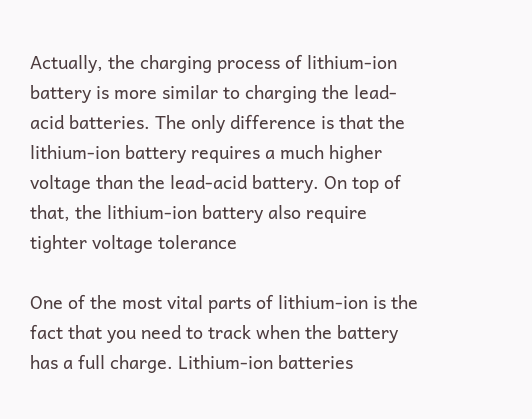Actually, the charging process of lithium-ion battery is more similar to charging the lead-acid batteries. The only difference is that the lithium-ion battery requires a much higher voltage than the lead-acid battery. On top of that, the lithium-ion battery also require tighter voltage tolerance

One of the most vital parts of lithium-ion is the fact that you need to track when the battery has a full charge. Lithium-ion batteries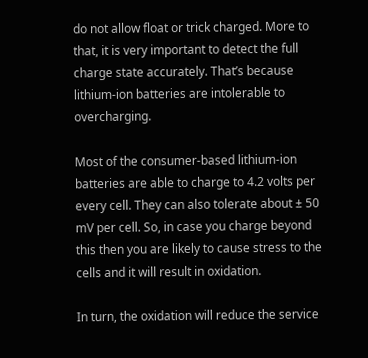do not allow float or trick charged. More to that, it is very important to detect the full charge state accurately. That’s because lithium-ion batteries are intolerable to overcharging.

Most of the consumer-based lithium-ion batteries are able to charge to 4.2 volts per every cell. They can also tolerate about ± 50 mV per cell. So, in case you charge beyond this then you are likely to cause stress to the cells and it will result in oxidation.

In turn, the oxidation will reduce the service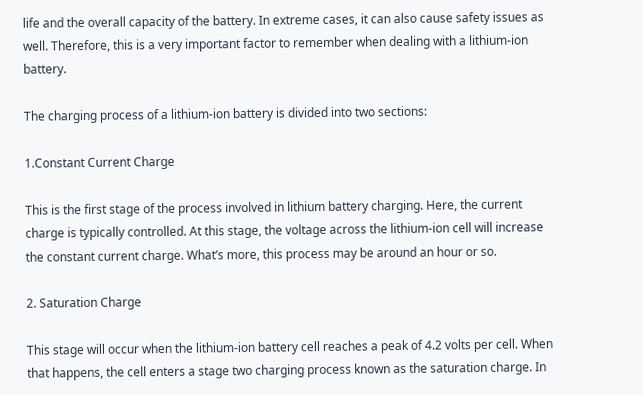life and the overall capacity of the battery. In extreme cases, it can also cause safety issues as well. Therefore, this is a very important factor to remember when dealing with a lithium-ion battery.

The charging process of a lithium-ion battery is divided into two sections:

1.Constant Current Charge

This is the first stage of the process involved in lithium battery charging. Here, the current charge is typically controlled. At this stage, the voltage across the lithium-ion cell will increase the constant current charge. What’s more, this process may be around an hour or so.

2. Saturation Charge

This stage will occur when the lithium-ion battery cell reaches a peak of 4.2 volts per cell. When that happens, the cell enters a stage two charging process known as the saturation charge. In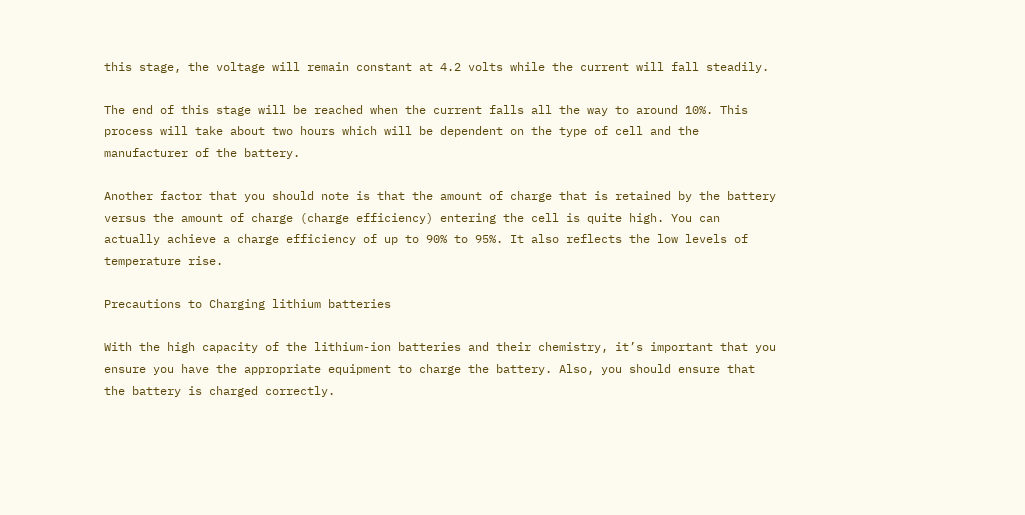this stage, the voltage will remain constant at 4.2 volts while the current will fall steadily.

The end of this stage will be reached when the current falls all the way to around 10%. This process will take about two hours which will be dependent on the type of cell and the manufacturer of the battery.

Another factor that you should note is that the amount of charge that is retained by the battery versus the amount of charge (charge efficiency) entering the cell is quite high. You can actually achieve a charge efficiency of up to 90% to 95%. It also reflects the low levels of temperature rise.

Precautions to Charging lithium batteries

With the high capacity of the lithium-ion batteries and their chemistry, it’s important that you ensure you have the appropriate equipment to charge the battery. Also, you should ensure that the battery is charged correctly.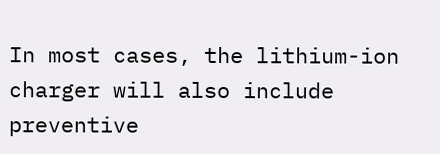In most cases, the lithium-ion charger will also include preventive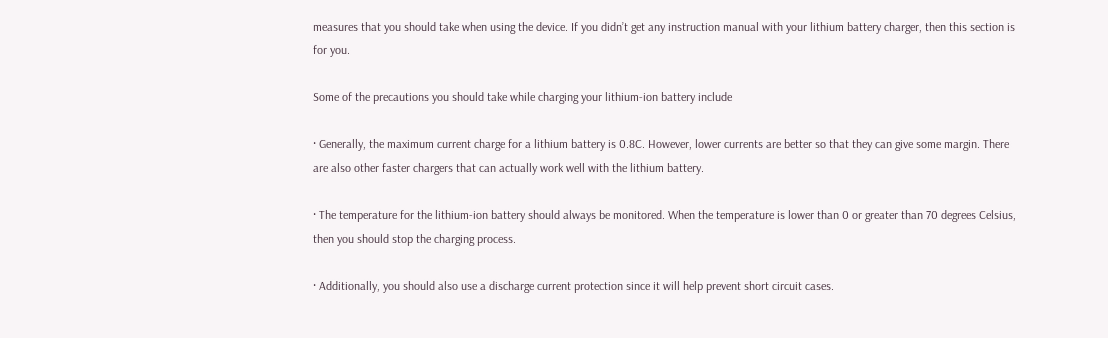measures that you should take when using the device. If you didn’t get any instruction manual with your lithium battery charger, then this section is for you.

Some of the precautions you should take while charging your lithium-ion battery include

· Generally, the maximum current charge for a lithium battery is 0.8C. However, lower currents are better so that they can give some margin. There are also other faster chargers that can actually work well with the lithium battery.

· The temperature for the lithium-ion battery should always be monitored. When the temperature is lower than 0 or greater than 70 degrees Celsius, then you should stop the charging process.

· Additionally, you should also use a discharge current protection since it will help prevent short circuit cases.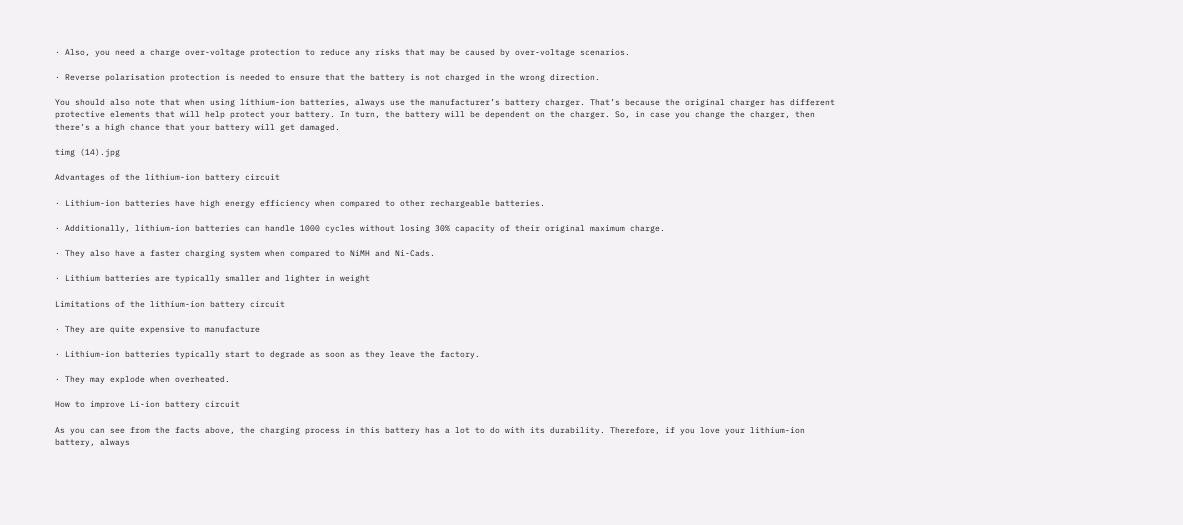· Also, you need a charge over-voltage protection to reduce any risks that may be caused by over-voltage scenarios.

· Reverse polarisation protection is needed to ensure that the battery is not charged in the wrong direction.

You should also note that when using lithium-ion batteries, always use the manufacturer’s battery charger. That’s because the original charger has different protective elements that will help protect your battery. In turn, the battery will be dependent on the charger. So, in case you change the charger, then there’s a high chance that your battery will get damaged.

timg (14).jpg

Advantages of the lithium-ion battery circuit

· Lithium-ion batteries have high energy efficiency when compared to other rechargeable batteries.

· Additionally, lithium-ion batteries can handle 1000 cycles without losing 30% capacity of their original maximum charge.

· They also have a faster charging system when compared to NiMH and Ni-Cads.

· Lithium batteries are typically smaller and lighter in weight

Limitations of the lithium-ion battery circuit

· They are quite expensive to manufacture

· Lithium-ion batteries typically start to degrade as soon as they leave the factory.

· They may explode when overheated.

How to improve Li-ion battery circuit

As you can see from the facts above, the charging process in this battery has a lot to do with its durability. Therefore, if you love your lithium-ion battery, always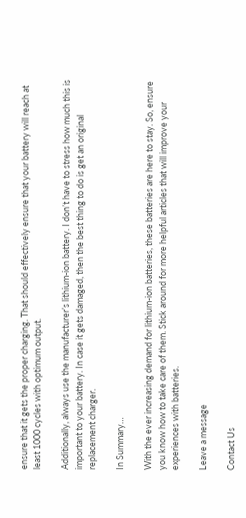ensure that it gets the proper charging. That should effectively ensure that your battery will reach at least 1000 cycles with optimum output.

Additionally, always use the manufacturer’s lithium-ion battery. I don’t have to stress how much this is important to your battery. In case it gets damaged, then the best thing to do is get an original replacement charger.

In Summary…

With the ever increasing demand for lithium-ion batteries, these batteries are here to stay. So, ensure you know how to take care of them. Stick around for more helpful articles that will improve your experiences with batteries.

Leave a message

Contact Us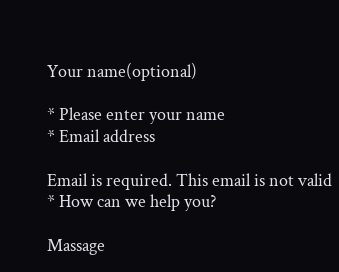Your name(optional)

* Please enter your name
* Email address

Email is required. This email is not valid
* How can we help you?

Massage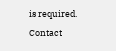is required.
Contact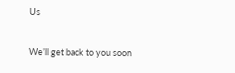Us

We’ll get back to you soon